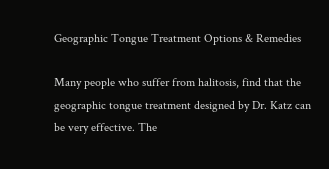Geographic Tongue Treatment Options & Remedies

Many people who suffer from halitosis, find that the geographic tongue treatment designed by Dr. Katz can be very effective. The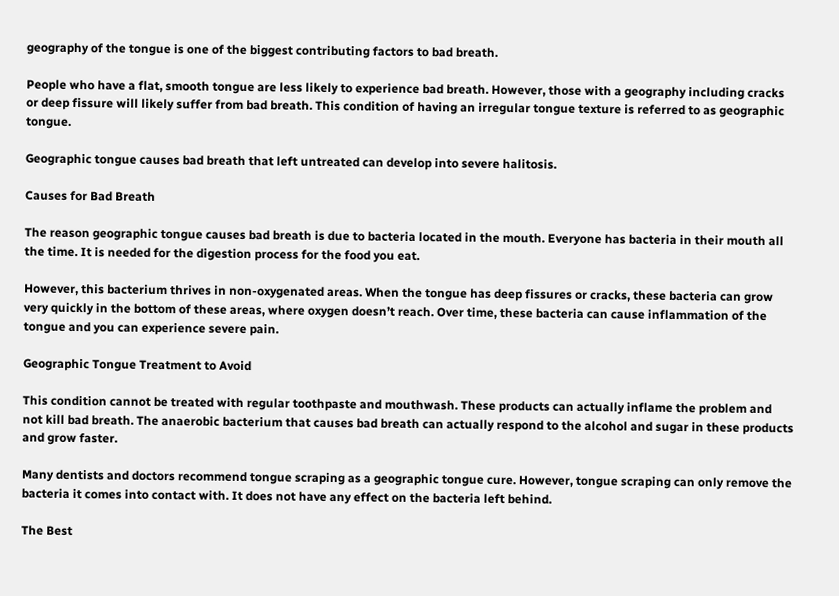geography of the tongue is one of the biggest contributing factors to bad breath.

People who have a flat, smooth tongue are less likely to experience bad breath. However, those with a geography including cracks or deep fissure will likely suffer from bad breath. This condition of having an irregular tongue texture is referred to as geographic tongue.

Geographic tongue causes bad breath that left untreated can develop into severe halitosis.

Causes for Bad Breath

The reason geographic tongue causes bad breath is due to bacteria located in the mouth. Everyone has bacteria in their mouth all the time. It is needed for the digestion process for the food you eat.

However, this bacterium thrives in non-oxygenated areas. When the tongue has deep fissures or cracks, these bacteria can grow very quickly in the bottom of these areas, where oxygen doesn’t reach. Over time, these bacteria can cause inflammation of the tongue and you can experience severe pain.

Geographic Tongue Treatment to Avoid

This condition cannot be treated with regular toothpaste and mouthwash. These products can actually inflame the problem and not kill bad breath. The anaerobic bacterium that causes bad breath can actually respond to the alcohol and sugar in these products and grow faster.

Many dentists and doctors recommend tongue scraping as a geographic tongue cure. However, tongue scraping can only remove the bacteria it comes into contact with. It does not have any effect on the bacteria left behind.

The Best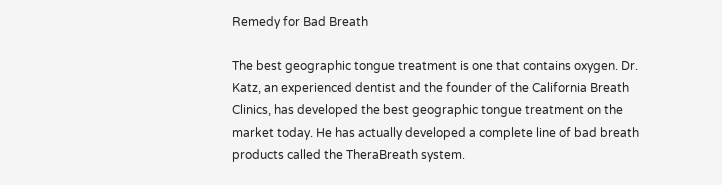Remedy for Bad Breath

The best geographic tongue treatment is one that contains oxygen. Dr. Katz, an experienced dentist and the founder of the California Breath Clinics, has developed the best geographic tongue treatment on the market today. He has actually developed a complete line of bad breath products called the TheraBreath system.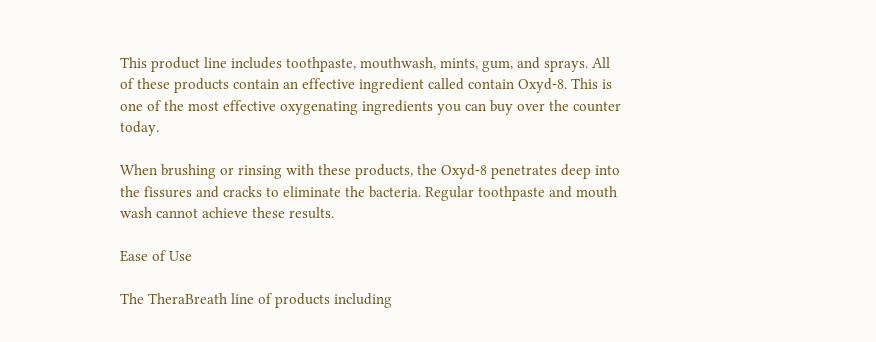This product line includes toothpaste, mouthwash, mints, gum, and sprays. All of these products contain an effective ingredient called contain Oxyd-8. This is one of the most effective oxygenating ingredients you can buy over the counter today.

When brushing or rinsing with these products, the Oxyd-8 penetrates deep into the fissures and cracks to eliminate the bacteria. Regular toothpaste and mouth wash cannot achieve these results.

Ease of Use

The TheraBreath line of products including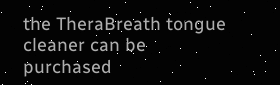the TheraBreath tongue cleaner can be purchased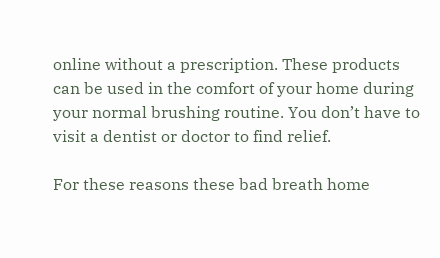online without a prescription. These products can be used in the comfort of your home during your normal brushing routine. You don’t have to visit a dentist or doctor to find relief.

For these reasons these bad breath home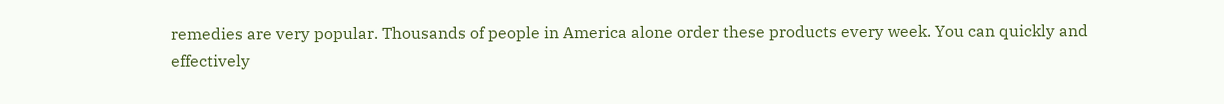remedies are very popular. Thousands of people in America alone order these products every week. You can quickly and effectively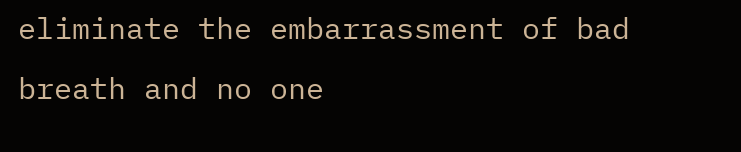eliminate the embarrassment of bad breath and no one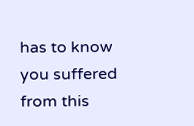has to know you suffered from this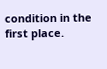condition in the first place.